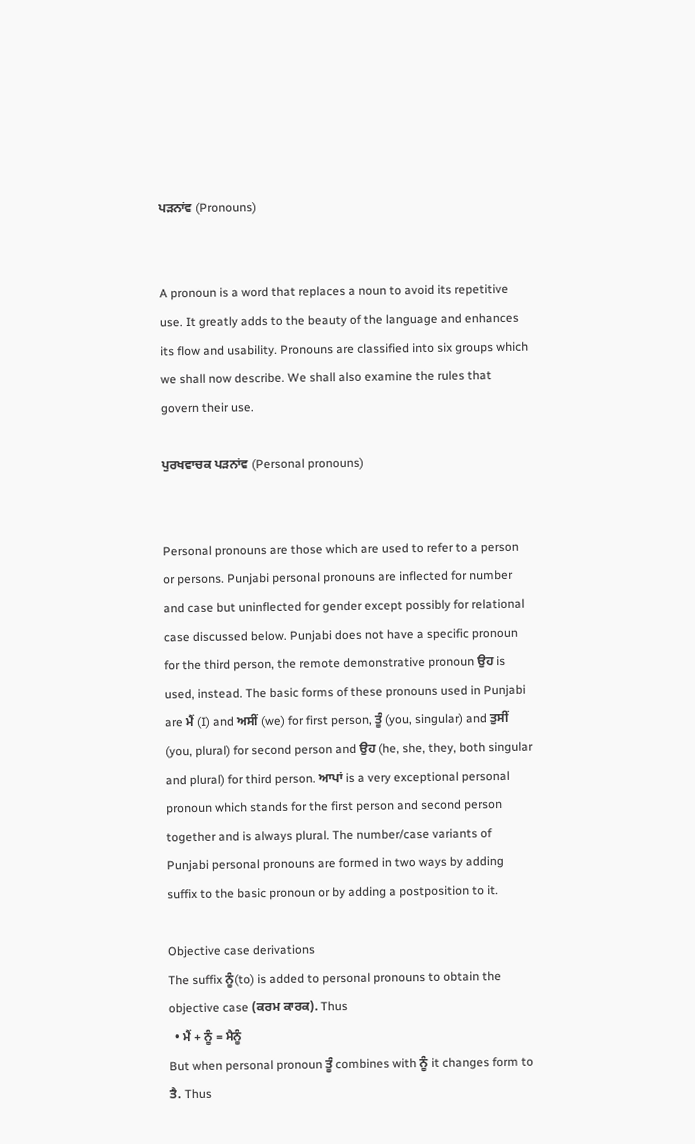ਪੜਨਾਂਵ (Pronouns)


A pronoun is a word that replaces a noun to avoid its repetitive use. It greatly adds to the beauty of the language and enhances its flow and usability. Pronouns are classified into six groups which we shall now describe. We shall also examine the rules that govern their use.

ਪੁਰਖਵਾਚਕ ਪੜਨਾਂਵ (Personal pronouns)


Personal pronouns are those which are used to refer to a person or persons. Punjabi personal pronouns are inflected for number and case but uninflected for gender except possibly for relational case discussed below. Punjabi does not have a specific pronoun for the third person, the remote demonstrative pronoun ਉਹ is used, instead. The basic forms of these pronouns used in Punjabi are ਮੈਂ (I) and ਅਸੀਂ (we) for first person, ਤੂੰ (you, singular) and ਤੁਸੀਂ (you, plural) for second person and ਉਹ (he, she, they, both singular and plural) for third person. ਆਪਾਂ is a very exceptional personal pronoun which stands for the first person and second person together and is always plural. The number/case variants of Punjabi personal pronouns are formed in two ways by adding suffix to the basic pronoun or by adding a postposition to it.

Objective case derivations
The suffix ਨੂੰ(to) is added to personal pronouns to obtain the objective case (ਕਰਮ ਕਾਰਕ). Thus
  • ਮੈਂ + ਨੂੰ = ਮੈਨੂੰ
But when personal pronoun ਤੂੰ combines with ਨੂੰ it changes form to ਤੈ. Thus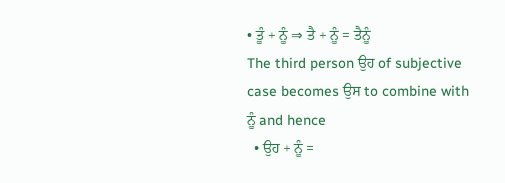• ਤੂੰ + ਨੂੰ ⇒ ਤੈ + ਨੂੰ = ਤੈਨੂੰ
The third person ਉਹ of subjective case becomes ਉਸ to combine with ਨੂੰ and hence
  • ਉਹ + ਨੂੰ =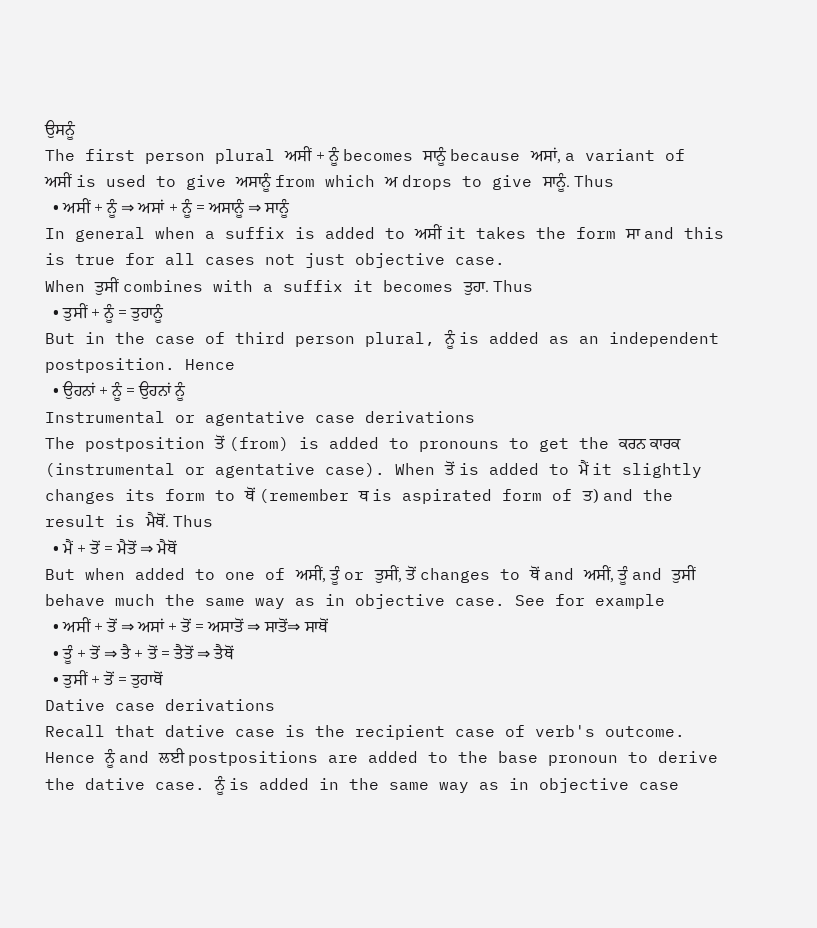ਉਸਨੂੰ
The first person plural ਅਸੀਂ + ਨੂੰ becomes ਸਾਨੂੰ because ਅਸਾਂ, a variant of ਅਸੀਂ is used to give ਅਸਾਨੂੰ from which ਅ drops to give ਸਾਨੂੰ. Thus
  • ਅਸੀਂ + ਨੂੰ ⇒ ਅਸਾਂ + ਨੂੰ = ਅਸਾਨੂੰ ⇒ ਸਾਨੂੰ
In general when a suffix is added to ਅਸੀਂ it takes the form ਸਾ and this is true for all cases not just objective case.
When ਤੁਸੀਂ combines with a suffix it becomes ਤੁਹਾ. Thus
  • ਤੁਸੀਂ + ਨੂੰ = ਤੁਹਾਨੂੰ
But in the case of third person plural, ਨੂੰ is added as an independent postposition. Hence
  • ਉਹਨਾਂ + ਨੂੰ = ਉਹਨਾਂ ਨੂੰ
Instrumental or agentative case derivations
The postposition ਤੋਂ (from) is added to pronouns to get the ਕਰਨ ਕਾਰਕ (instrumental or agentative case). When ਤੋਂ is added to ਮੈਂ it slightly changes its form to ਥੋਂ (remember ਥ is aspirated form of ਤ) and the result is ਮੈਥੋਂ. Thus
  • ਮੈਂ + ਤੋਂ = ਮੈਤੋਂ ⇒ ਮੈਥੋਂ
But when added to one of ਅਸੀਂ, ਤੂੰ or ਤੁਸੀਂ, ਤੋਂ changes to ਥੋਂ and ਅਸੀਂ, ਤੂੰ and ਤੁਸੀਂ behave much the same way as in objective case. See for example
  • ਅਸੀਂ + ਤੋਂ ⇒ ਅਸਾਂ + ਤੋਂ = ਅਸਾਤੋਂ ⇒ ਸਾਤੋਂ⇒ ਸਾਥੋਂ
  • ਤੂੰ + ਤੋਂ ⇒ ਤੈ + ਤੋਂ = ਤੈਤੋਂ ⇒ ਤੈਥੋਂ
  • ਤੁਸੀਂ + ਤੋਂ = ਤੁਹਾਥੋਂ
Dative case derivations
Recall that dative case is the recipient case of verb's outcome. Hence ਨੂੰ and ਲਈ postpositions are added to the base pronoun to derive the dative case. ਨੂੰ is added in the same way as in objective case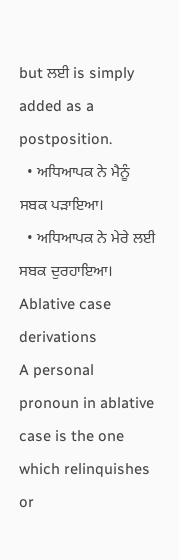but ਲਈ is simply added as a postposition.
  • ਅਧਿਆਪਕ ਨੇ ਮੈਨੂੰ ਸਬਕ ਪੜਾਇਆ।
  • ਅਧਿਆਪਕ ਨੇ ਮੇਰੇ ਲਈ ਸਬਕ ਦੁਰਹਾਇਆ।
Ablative case derivations
A personal pronoun in ablative case is the one which relinquishes or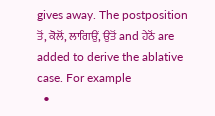gives away. The postposition ਤੋਂ, ਕੋਲੋਂ, ਲਾਗਿਉਂ, ਉਤੋਂ and ਹੇਠੋਂ are added to derive the ablative case. For example
  •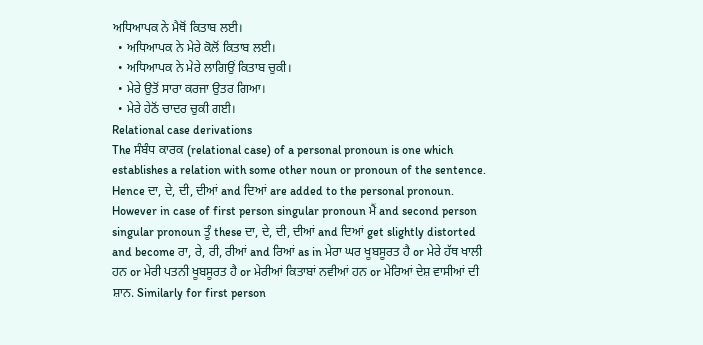ਅਧਿਆਪਕ ਨੇ ਮੈਥੋਂ ਕਿਤਾਬ ਲਈ।
  • ਅਧਿਆਪਕ ਨੇ ਮੇਰੇ ਕੋਲੋਂ ਕਿਤਾਬ ਲਈ।
  • ਅਧਿਆਪਕ ਨੇ ਮੇਰੇ ਲਾਗਿਉਂ ਕਿਤਾਬ ਚੁਕੀ।
  • ਮੇਰੇ ਉਤੋਂ ਸਾਰਾ ਕਰਜਾ ਉਤਰ ਗਿਆ।
  • ਮੇਰੇ ਹੇਠੋਂ ਚਾਦਰ ਚੁਕੀ ਗਈ।
Relational case derivations
The ਸੰਬੰਧ ਕਾਰਕ (relational case) of a personal pronoun is one which establishes a relation with some other noun or pronoun of the sentence. Hence ਦਾ, ਦੇ, ਦੀ, ਦੀਆਂ and ਦਿਆਂ are added to the personal pronoun.
However in case of first person singular pronoun ਮੈਂ and second person singular pronoun ਤੂੰ these ਦਾ, ਦੇ, ਦੀ, ਦੀਆਂ and ਦਿਆਂ get slightly distorted and become ਰਾ, ਰੇ, ਰੀ, ਰੀਆਂ and ਰਿਆਂ as in ਮੇਰਾ ਘਰ ਖੂਬਸੂਰਤ ਹੈ or ਮੇਰੇ ਹੱਥ ਖਾਲੀ ਹਨ or ਮੇਰੀ ਪਤਨੀ ਖੂਬਸੂਰਤ ਹੈ or ਮੇਰੀਆਂ ਕਿਤਾਬਾਂ ਨਵੀਆਂ ਹਨ or ਮੇਰਿਆਂ ਦੇਸ਼ ਵਾਸੀਆਂ ਦੀ ਸ਼ਾਨ. Similarly for first person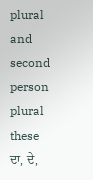plural and second person plural these ਦਾ, ਦੇ,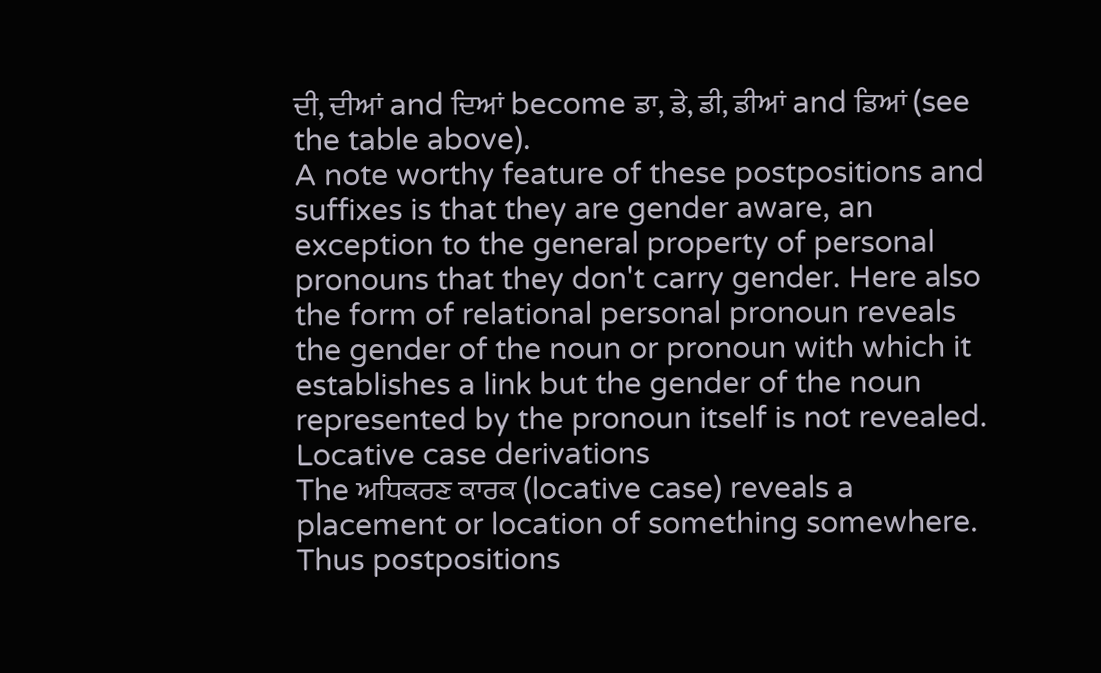ਦੀ, ਦੀਆਂ and ਦਿਆਂ become ਡਾ, ਡੇ, ਡੀ, ਡੀਆਂ and ਡਿਆਂ (see the table above).
A note worthy feature of these postpositions and suffixes is that they are gender aware, an exception to the general property of personal pronouns that they don't carry gender. Here also the form of relational personal pronoun reveals the gender of the noun or pronoun with which it establishes a link but the gender of the noun represented by the pronoun itself is not revealed.
Locative case derivations
The ਅਧਿਕਰਣ ਕਾਰਕ (locative case) reveals a placement or location of something somewhere. Thus postpositions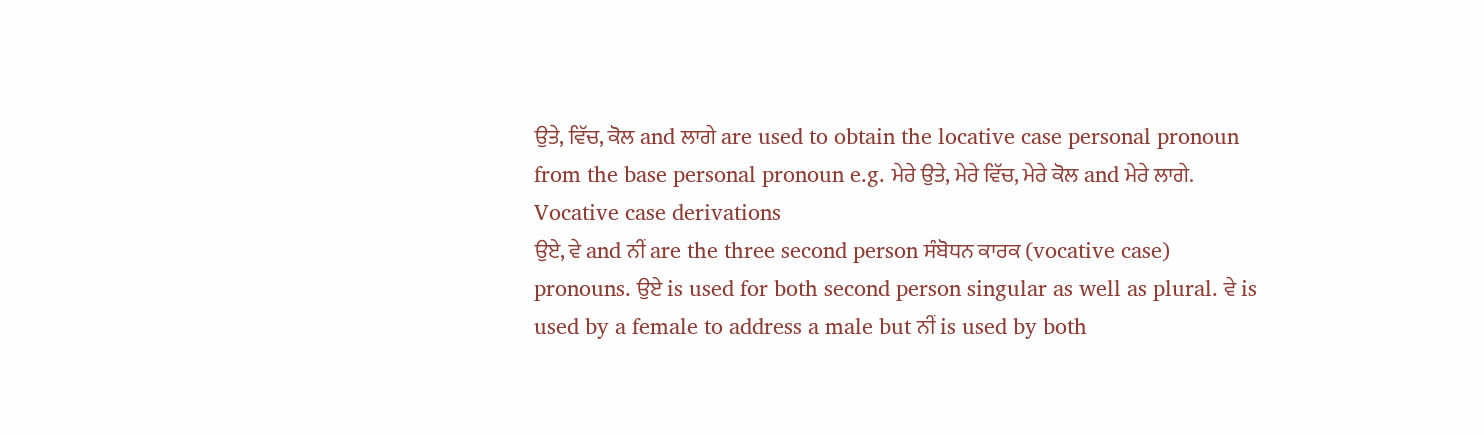ਉਤੇ, ਵਿੱਚ, ਕੋਲ and ਲਾਗੇ are used to obtain the locative case personal pronoun from the base personal pronoun e.g. ਮੇਰੇ ਉਤੇ, ਮੇਰੇ ਵਿੱਚ, ਮੇਰੇ ਕੋਲ and ਮੇਰੇ ਲਾਗੇ.
Vocative case derivations
ਉਏ, ਵੇ and ਨੀਂ are the three second person ਸੰਬੋਧਨ ਕਾਰਕ (vocative case) pronouns. ਉਏ is used for both second person singular as well as plural. ਵੇ is used by a female to address a male but ਨੀਂ is used by both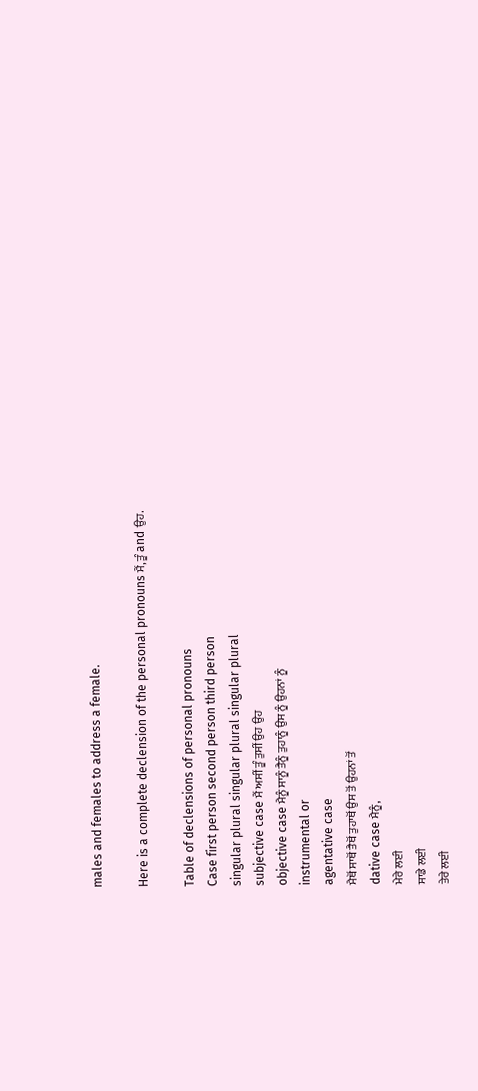males and females to address a female.

Here is a complete declension of the personal pronouns ਮੈਂ, ਤੂੰ and ਉਹ.

Table of declensions of personal pronouns
Case first person second person third person
singular plural singular plural singular plural
subjective case ਮੈਂ ਅਸੀਂ ਤੂੰ ਤੁਸੀਂ ਉਹ ਉਹ
objective case ਮੈਨੂੰ ਸਾਨੂੰ ਤੈਨੂੰ ਤੁਹਾਨੂੰ ਉਸ ਨੂੰ ਉਹਨਾਂ ਨੂੰ
instrumental or
agentative case
ਮੈਥੋਂ ਸਾਥੋਂ ਤੈਥੋਂ ਤੁਹਾਥੋਂ ਉਸ ਤੋਂ ਉਹਨਾਂ ਤੋਂ
dative case ਮੈਨੂੰ,
ਮੇਰੇ ਲਈ
ਸਾਡੇ ਲਈ
ਤੇਰੇ ਲਈ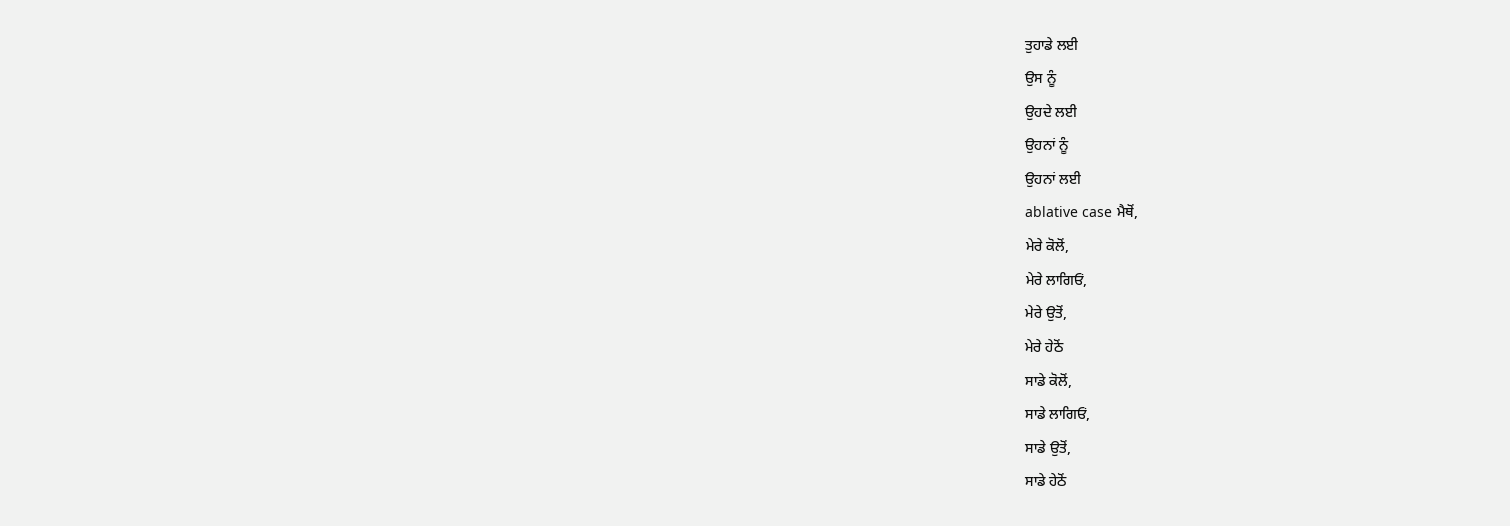ਤੁਹਾਡੇ ਲਈ
ਉਸ ਨੂੰ
ਉਹਦੇ ਲਈ
ਉਹਨਾਂ ਨੂੰ
ਉਹਨਾਂ ਲਈ
ablative case ਮੈਥੋਂ,
ਮੇਰੇ ਕੋਲੋਂ,
ਮੇਰੇ ਲਾਗਿਓਂ,
ਮੇਰੇ ਉਤੋਂ,
ਮੇਰੇ ਹੇਠੋਂ
ਸਾਡੇ ਕੋਲੋਂ,
ਸਾਡੇ ਲਾਗਿਓਂ,
ਸਾਡੇ ਉਤੋਂ,
ਸਾਡੇ ਹੇਠੋਂ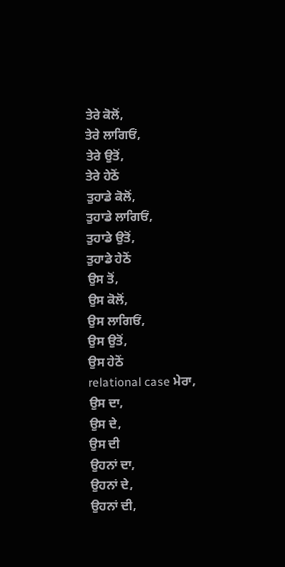ਤੇਰੇ ਕੋਲੋਂ,
ਤੇਰੇ ਲਾਗਿਓਂ,
ਤੇਰੇ ਉਤੋਂ,
ਤੇਰੇ ਹੇਠੋਂ
ਤੁਹਾਡੇ ਕੋਲੋਂ,
ਤੁਹਾਡੇ ਲਾਗਿਓਂ,
ਤੁਹਾਡੇ ਉਤੋਂ,
ਤੁਹਾਡੇ ਹੇਠੋਂ
ਉਸ ਤੋਂ,
ਉਸ ਕੋਲੋਂ,
ਉਸ ਲਾਗਿਓਂ,
ਉਸ ਉਤੋਂ,
ਉਸ ਹੇਠੋਂ
relational case ਮੇਰਾ,
ਉਸ ਦਾ,
ਉਸ ਦੇ,
ਉਸ ਦੀ
ਉਹਨਾਂ ਦਾ,
ਉਹਨਾਂ ਦੇ,
ਉਹਨਾਂ ਦੀ,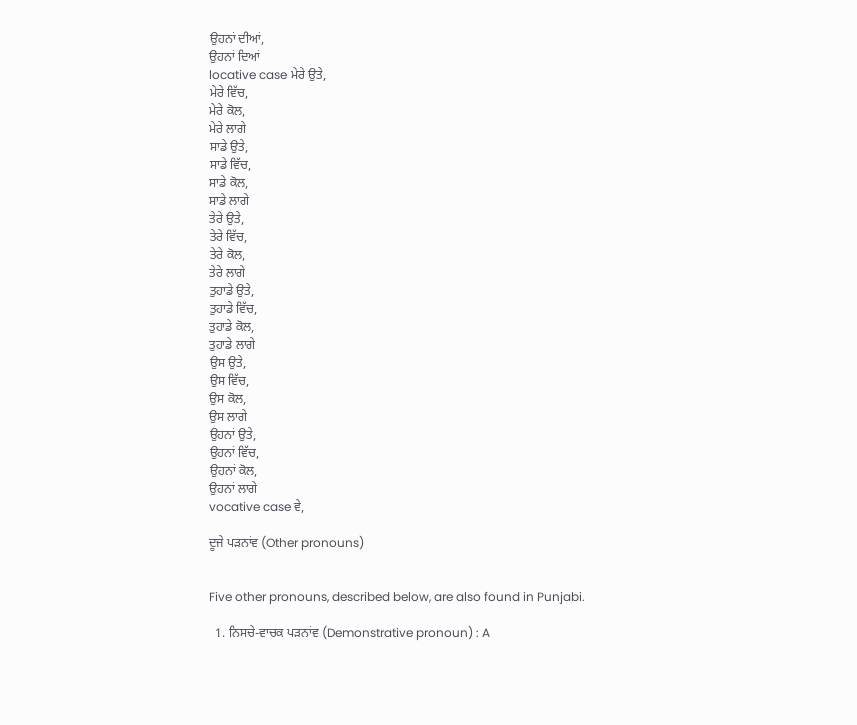ਉਹਨਾਂ ਦੀਆਂ,
ਉਹਨਾਂ ਦਿਆਂ
locative case ਮੇਰੇ ਉਤੇ,
ਮੇਰੇ ਵਿੱਚ,
ਮੇਰੇ ਕੋਲ,
ਮੇਰੇ ਲਾਗੇ
ਸਾਡੇ ਉਤੇ,
ਸਾਡੇ ਵਿੱਚ,
ਸਾਡੇ ਕੋਲ,
ਸਾਡੇ ਲਾਗੇ
ਤੇਰੇ ਉਤੇ,
ਤੇਰੇ ਵਿੱਚ,
ਤੇਰੇ ਕੋਲ,
ਤੇਰੇ ਲਾਗੇ
ਤੁਹਾਡੇ ਉਤੇ,
ਤੁਹਾਡੇ ਵਿੱਚ,
ਤੁਹਾਡੇ ਕੋਲ,
ਤੁਹਾਡੇ ਲਾਗੇ
ਉਸ ਉਤੇ,
ਉਸ ਵਿੱਚ,
ਉਸ ਕੋਲ,
ਉਸ ਲਾਗੇ
ਉਹਨਾਂ ਉਤੇ,
ਉਹਨਾਂ ਵਿੱਚ,
ਉਹਨਾਂ ਕੋਲ,
ਉਹਨਾਂ ਲਾਗੇ
vocative case ਵੇ,

ਦੂਜੇ ਪੜਨਾਂਵ (Other pronouns)


Five other pronouns, described below, are also found in Punjabi.

  1. ਨਿਸਚੇ-ਵਾਚਕ ਪੜਨਾਂਵ (Demonstrative pronoun) : A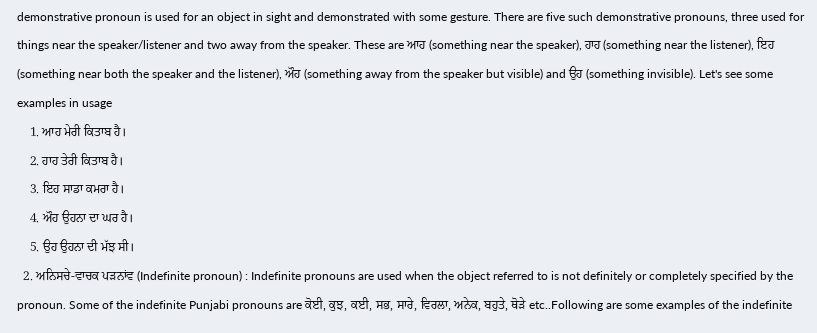demonstrative pronoun is used for an object in sight and demonstrated with some gesture. There are five such demonstrative pronouns, three used for things near the speaker/listener and two away from the speaker. These are ਆਹ (something near the speaker), ਹਾਹ (something near the listener), ਇਹ (something near both the speaker and the listener), ਔਹ (something away from the speaker but visible) and ਉਹ (something invisible). Let's see some examples in usage
    1. ਆਹ ਮੇਰੀ ਕਿਤਾਬ ਹੈ।
    2. ਹਾਹ ਤੇਰੀ ਕਿਤਾਬ ਹੈ।
    3. ਇਹ ਸਾਡਾ ਕਮਰਾ ਹੈ।
    4. ਔਹ ਉਹਨਾ ਦਾ ਘਰ ਹੈ।
    5. ਉਹ ਉਹਨਾ ਦੀ ਮੱਝ ਸੀ।
  2. ਅਨਿਸਚੇ-ਵਾਚਕ ਪੜਨਾਂਵ (Indefinite pronoun) : Indefinite pronouns are used when the object referred to is not definitely or completely specified by the pronoun. Some of the indefinite Punjabi pronouns are ਕੋਈ, ਕੁਝ, ਕਈ, ਸਭ, ਸਾਰੇ, ਵਿਰਲਾ, ਅਨੇਕ, ਬਹੁਤੇ, ਥੋੜੇ etc..Following are some examples of the indefinite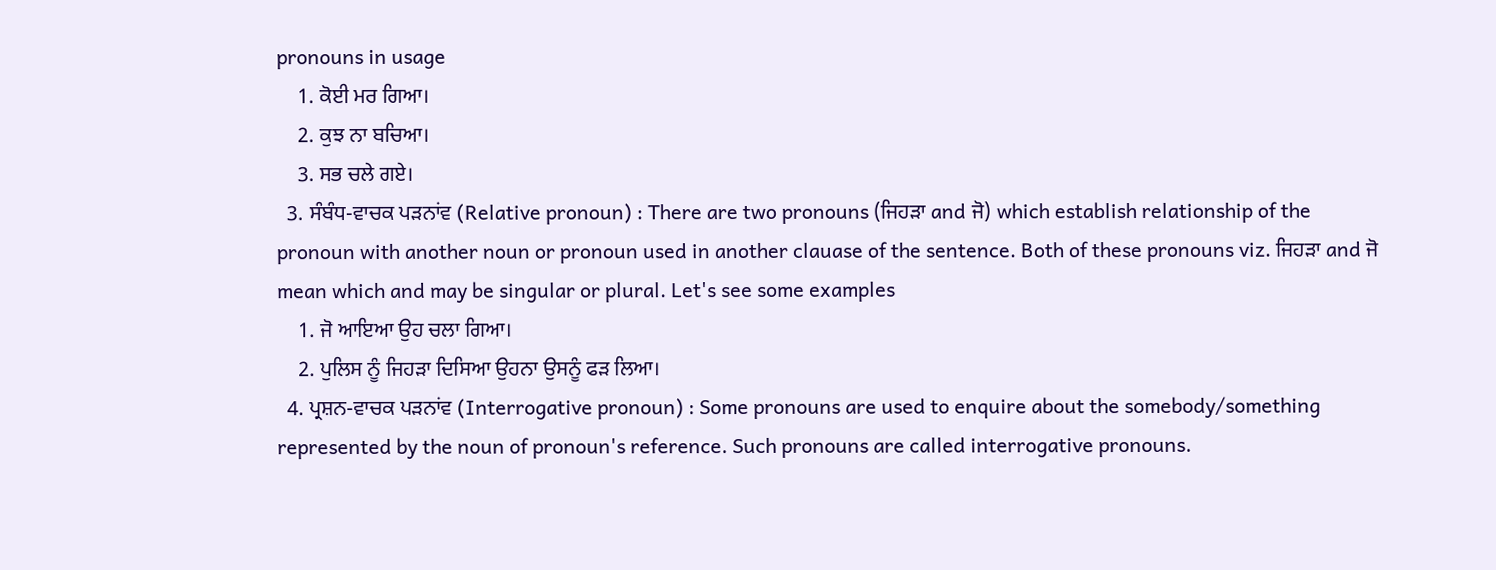pronouns in usage
    1. ਕੋਈ ਮਰ ਗਿਆ।
    2. ਕੁਝ ਨਾ ਬਚਿਆ।
    3. ਸਭ ਚਲੇ ਗਏ।
  3. ਸੰਬੰਧ-ਵਾਚਕ ਪੜਨਾਂਵ (Relative pronoun) : There are two pronouns (ਜਿਹੜਾ and ਜੋ) which establish relationship of the pronoun with another noun or pronoun used in another clauase of the sentence. Both of these pronouns viz. ਜਿਹੜਾ and ਜੋ mean which and may be singular or plural. Let's see some examples
    1. ਜੋ ਆਇਆ ਉਹ ਚਲਾ ਗਿਆ।
    2. ਪੁਲਿਸ ਨੂੰ ਜਿਹੜਾ ਦਿਸਿਆ ਉਹਨਾ ਉਸਨੂੰ ਫੜ ਲਿਆ।
  4. ਪ੍ਰਸ਼ਨ-ਵਾਚਕ ਪੜਨਾਂਵ (Interrogative pronoun) : Some pronouns are used to enquire about the somebody/something represented by the noun of pronoun's reference. Such pronouns are called interrogative pronouns.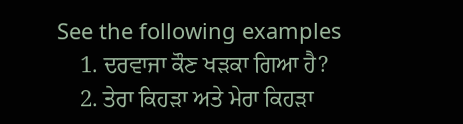See the following examples
    1. ਦਰਵਾਜਾ ਕੌਣ ਖੜਕਾ ਗਿਆ ਹੈ?
    2. ਤੇਰਾ ਕਿਹੜਾ ਅਤੇ ਮੇਰਾ ਕਿਹੜਾ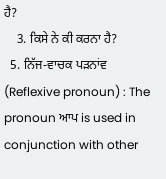ਹੈ?
    3. ਕਿਸੇ ਨੇ ਕੀ ਕਰਨਾ ਹੈ?
  5. ਨਿੱਜ-ਵਾਚਕ ਪੜਨਾਂਵ (Reflexive pronoun) : The pronoun ਆਪ is used in conjunction with other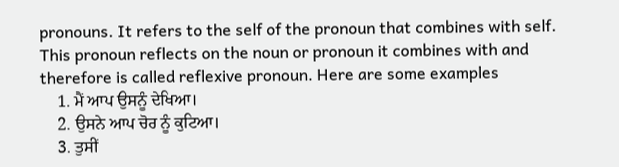pronouns. It refers to the self of the pronoun that combines with self. This pronoun reflects on the noun or pronoun it combines with and therefore is called reflexive pronoun. Here are some examples
    1. ਮੈਂ ਆਪ ਉਸਨੂੰ ਦੇਖਿਆ।
    2. ਉਸਨੇ ਆਪ ਚੋਰ ਨੂੰ ਕੁਟਿਆ।
    3. ਤੁਸੀਂ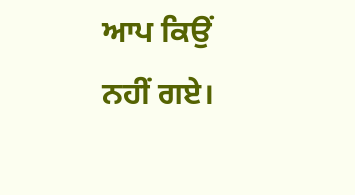ਆਪ ਕਿਉਂ ਨਹੀਂ ਗਏ।